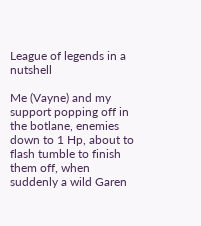League of legends in a nutshell

Me (Vayne) and my support popping off in the botlane, enemies down to 1 Hp, about to flash tumble to finish them off, when suddenly a wild Garen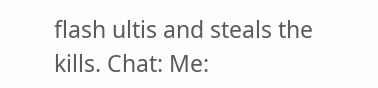flash ultis and steals the kills. Chat: Me: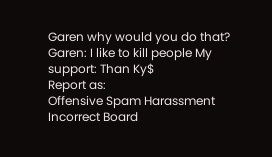Garen why would you do that? Garen: I like to kill people My support: Than Ky$
Report as:
Offensive Spam Harassment Incorrect Board